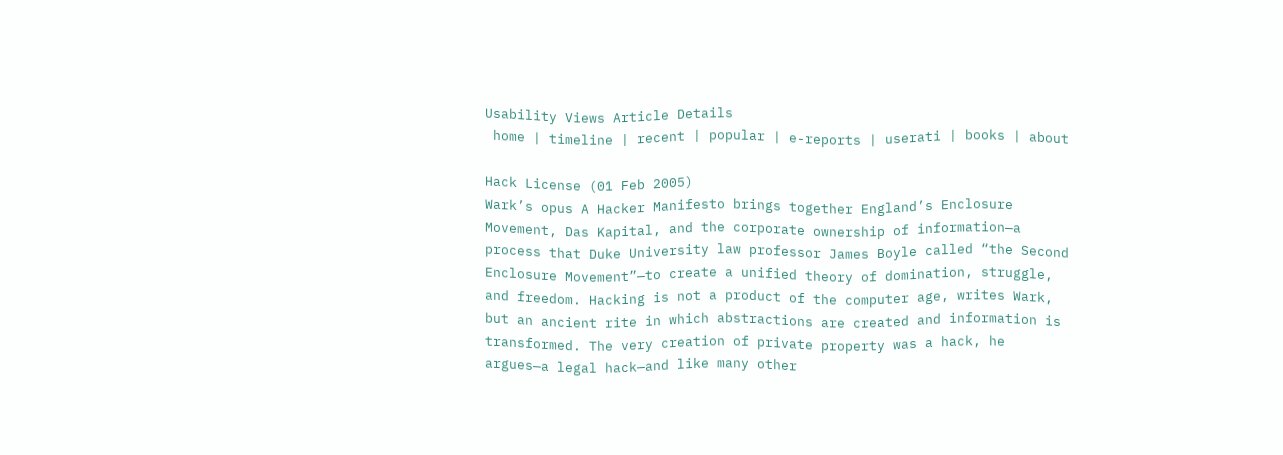Usability Views Article Details
 home | timeline | recent | popular | e-reports | userati | books | about

Hack License (01 Feb 2005)
Wark’s opus A Hacker Manifesto brings together England’s Enclosure Movement, Das Kapital, and the corporate ownership of information—a process that Duke University law professor James Boyle called “the Second Enclosure Movement”—to create a unified theory of domination, struggle, and freedom. Hacking is not a product of the computer age, writes Wark, but an ancient rite in which abstractions are created and information is transformed. The very creation of private property was a hack, he argues—a legal hack—and like many other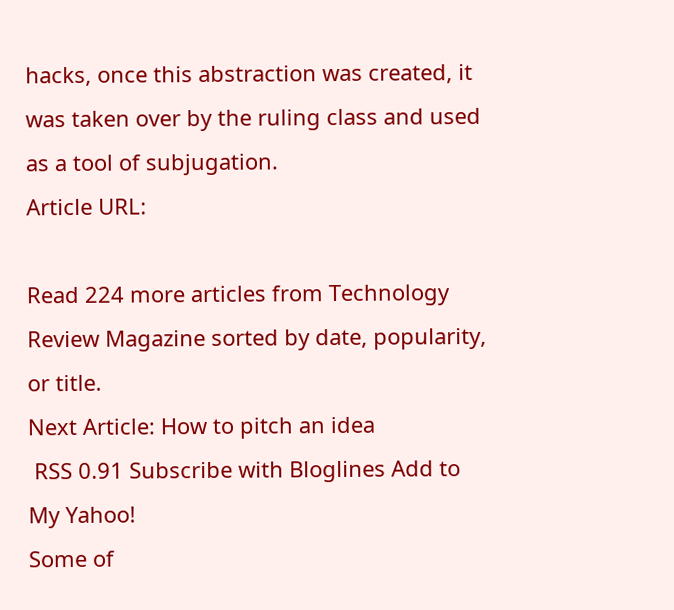hacks, once this abstraction was created, it was taken over by the ruling class and used as a tool of subjugation.
Article URL:

Read 224 more articles from Technology Review Magazine sorted by date, popularity, or title.
Next Article: How to pitch an idea
 RSS 0.91 Subscribe with Bloglines Add to My Yahoo!
Some of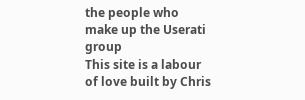the people who make up the Userati group
This site is a labour of love built by Chris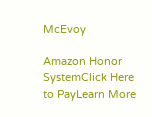McEvoy

Amazon Honor SystemClick Here to PayLearn More